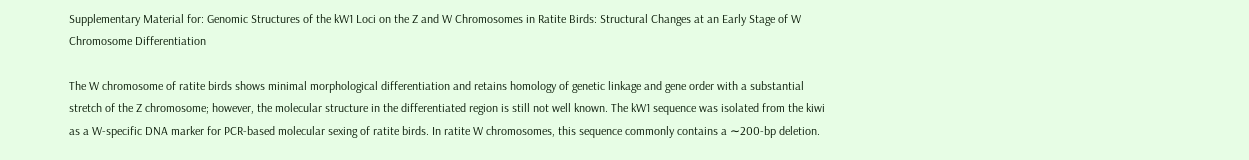Supplementary Material for: Genomic Structures of the kW1 Loci on the Z and W Chromosomes in Ratite Birds: Structural Changes at an Early Stage of W Chromosome Differentiation

The W chromosome of ratite birds shows minimal morphological differentiation and retains homology of genetic linkage and gene order with a substantial stretch of the Z chromosome; however, the molecular structure in the differentiated region is still not well known. The kW1 sequence was isolated from the kiwi as a W-specific DNA marker for PCR-based molecular sexing of ratite birds. In ratite W chromosomes, this sequence commonly contains a ∼200-bp deletion.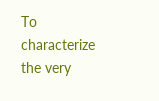To characterize the very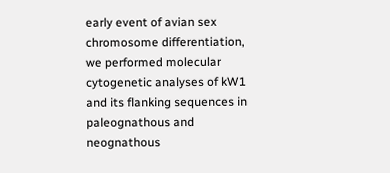early event of avian sex chromosome differentiation, we performed molecular cytogenetic analyses of kW1 and its flanking sequences in paleognathous and neognathous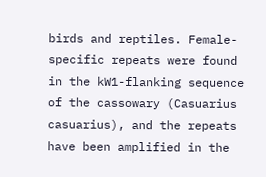birds and reptiles. Female-specific repeats were found in the kW1-flanking sequence of the cassowary (Casuarius casuarius), and the repeats have been amplified in the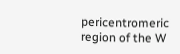pericentromeric region of the W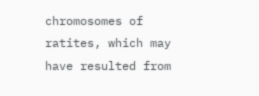chromosomes of ratites, which may have resulted from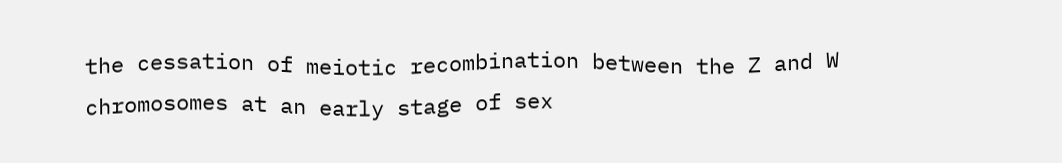the cessation of meiotic recombination between the Z and W chromosomes at an early stage of sex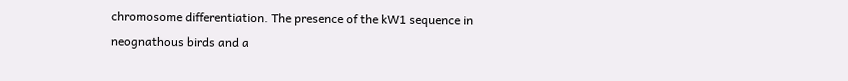chromosome differentiation. The presence of the kW1 sequence in neognathous birds and a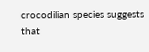crocodilian species suggests that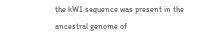the kW1 sequence was present in the ancestral genome of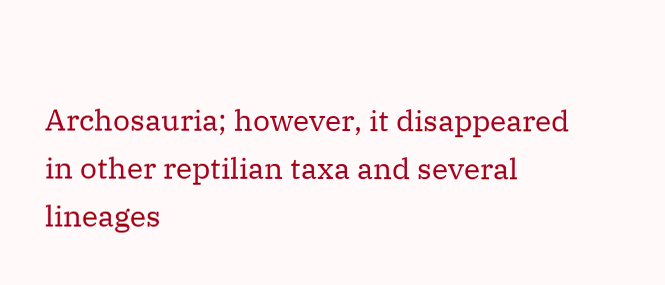Archosauria; however, it disappeared in other reptilian taxa and several lineages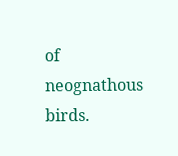of neognathous birds.